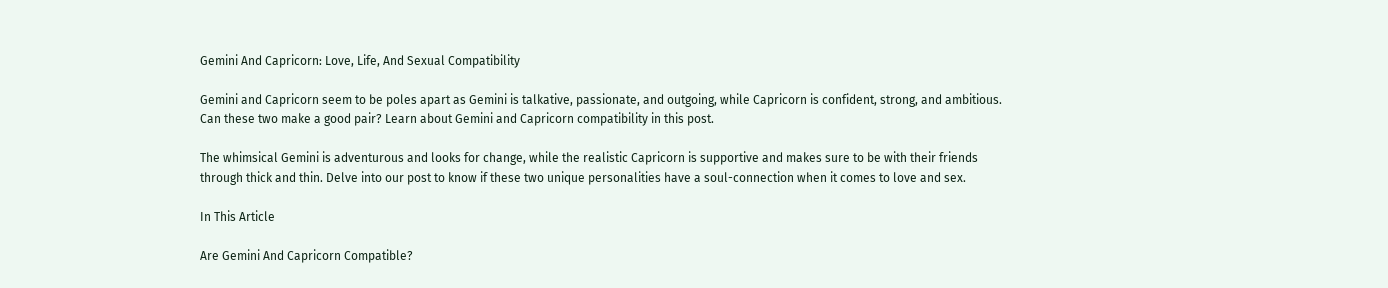Gemini And Capricorn: Love, Life, And Sexual Compatibility

Gemini and Capricorn seem to be poles apart as Gemini is talkative, passionate, and outgoing, while Capricorn is confident, strong, and ambitious. Can these two make a good pair? Learn about Gemini and Capricorn compatibility in this post.

The whimsical Gemini is adventurous and looks for change, while the realistic Capricorn is supportive and makes sure to be with their friends through thick and thin. Delve into our post to know if these two unique personalities have a soul-connection when it comes to love and sex.

In This Article

Are Gemini And Capricorn Compatible?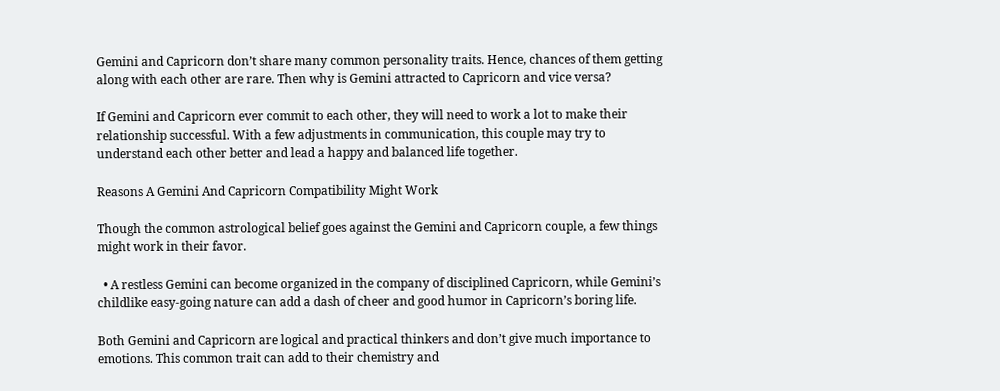Gemini and Capricorn don’t share many common personality traits. Hence, chances of them getting along with each other are rare. Then why is Gemini attracted to Capricorn and vice versa?

If Gemini and Capricorn ever commit to each other, they will need to work a lot to make their relationship successful. With a few adjustments in communication, this couple may try to understand each other better and lead a happy and balanced life together.

Reasons A Gemini And Capricorn Compatibility Might Work

Though the common astrological belief goes against the Gemini and Capricorn couple, a few things might work in their favor.

  • A restless Gemini can become organized in the company of disciplined Capricorn, while Gemini’s childlike easy-going nature can add a dash of cheer and good humor in Capricorn’s boring life.

Both Gemini and Capricorn are logical and practical thinkers and don’t give much importance to emotions. This common trait can add to their chemistry and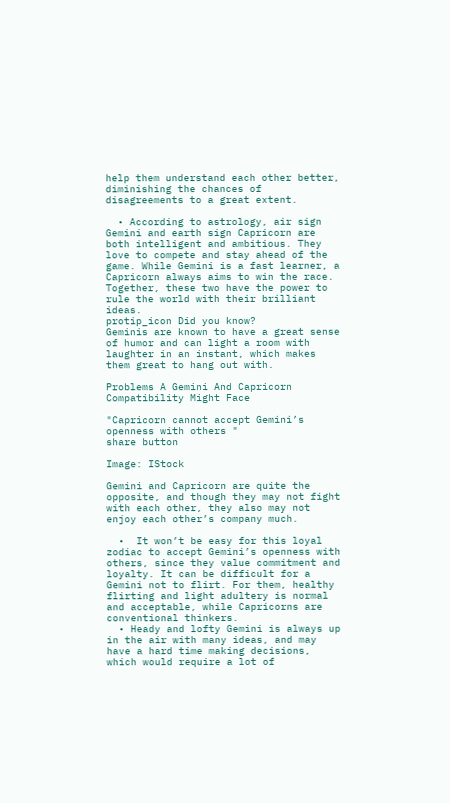help them understand each other better, diminishing the chances of disagreements to a great extent.

  • According to astrology, air sign Gemini and earth sign Capricorn are both intelligent and ambitious. They love to compete and stay ahead of the game. While Gemini is a fast learner, a Capricorn always aims to win the race. Together, these two have the power to rule the world with their brilliant ideas.
protip_icon Did you know?
Geminis are known to have a great sense of humor and can light a room with laughter in an instant, which makes them great to hang out with.

Problems A Gemini And Capricorn Compatibility Might Face

"Capricorn cannot accept Gemini’s openness with others "
share button

Image: IStock

Gemini and Capricorn are quite the opposite, and though they may not fight with each other, they also may not enjoy each other’s company much.

  •  It won’t be easy for this loyal zodiac to accept Gemini’s openness with others, since they value commitment and loyalty. It can be difficult for a Gemini not to flirt. For them, healthy flirting and light adultery is normal and acceptable, while Capricorns are conventional thinkers.
  • Heady and lofty Gemini is always up in the air with many ideas, and may have a hard time making decisions, which would require a lot of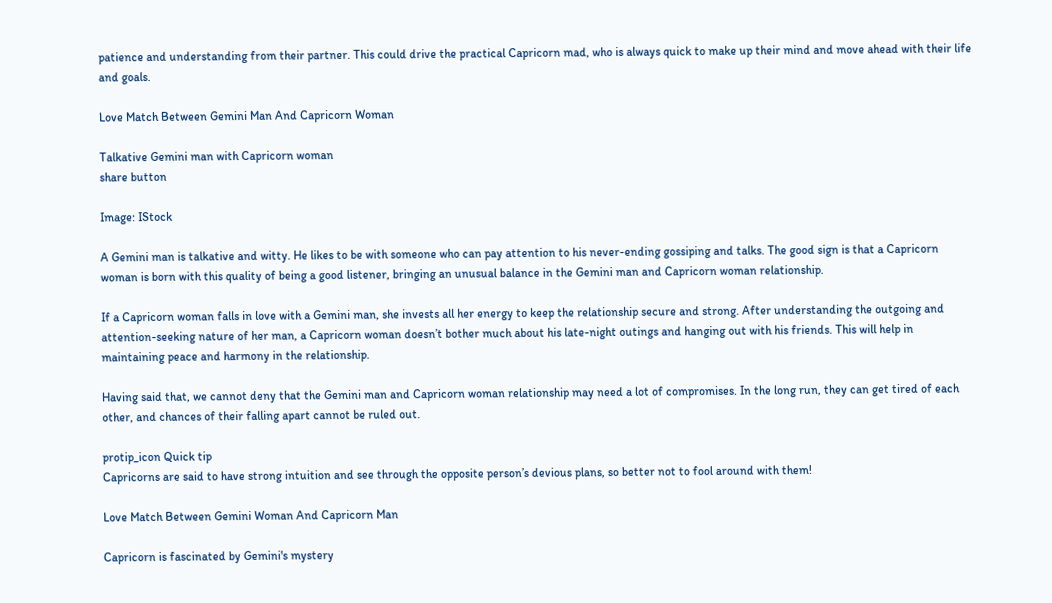patience and understanding from their partner. This could drive the practical Capricorn mad, who is always quick to make up their mind and move ahead with their life and goals.

Love Match Between Gemini Man And Capricorn Woman

Talkative Gemini man with Capricorn woman
share button

Image: IStock

A Gemini man is talkative and witty. He likes to be with someone who can pay attention to his never-ending gossiping and talks. The good sign is that a Capricorn woman is born with this quality of being a good listener, bringing an unusual balance in the Gemini man and Capricorn woman relationship.

If a Capricorn woman falls in love with a Gemini man, she invests all her energy to keep the relationship secure and strong. After understanding the outgoing and attention-seeking nature of her man, a Capricorn woman doesn’t bother much about his late-night outings and hanging out with his friends. This will help in maintaining peace and harmony in the relationship.

Having said that, we cannot deny that the Gemini man and Capricorn woman relationship may need a lot of compromises. In the long run, they can get tired of each other, and chances of their falling apart cannot be ruled out.

protip_icon Quick tip
Capricorns are said to have strong intuition and see through the opposite person’s devious plans, so better not to fool around with them!

Love Match Between Gemini Woman And Capricorn Man

Capricorn is fascinated by Gemini's mystery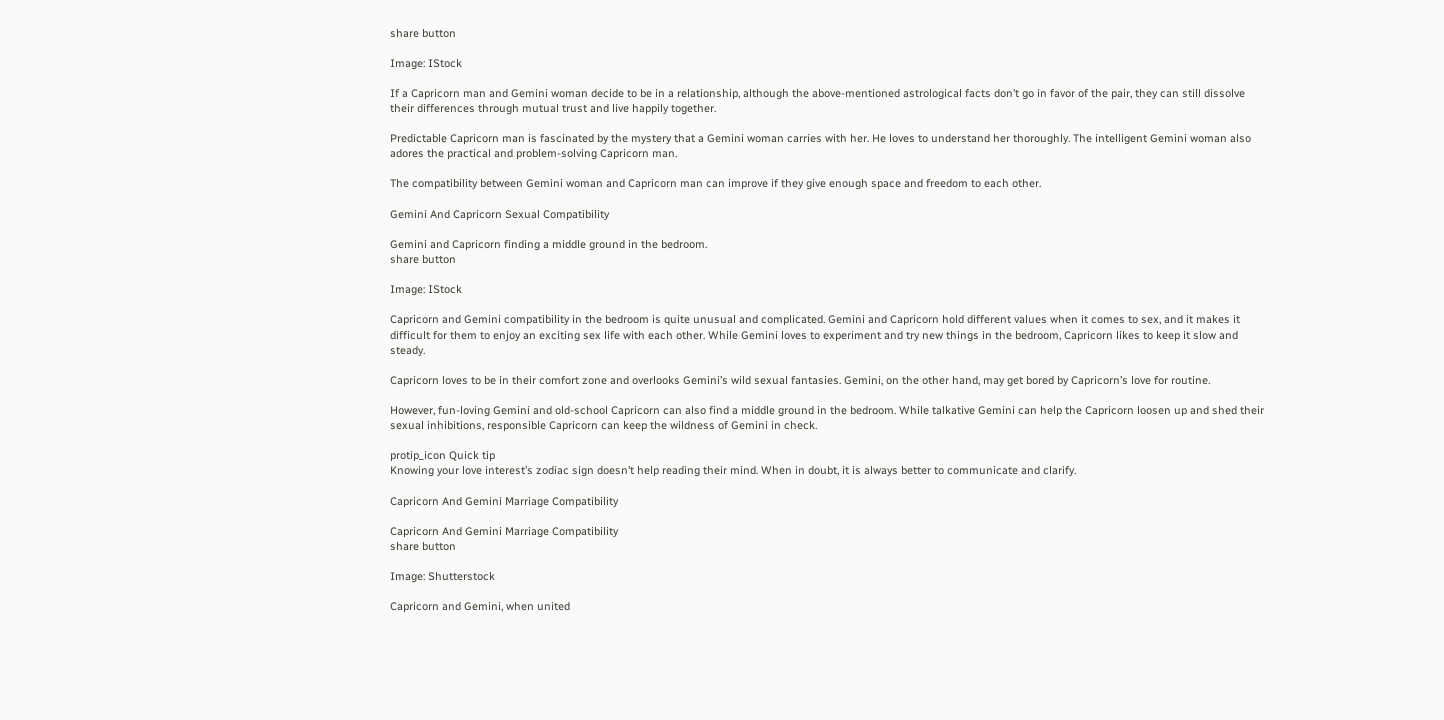share button

Image: IStock

If a Capricorn man and Gemini woman decide to be in a relationship, although the above-mentioned astrological facts don’t go in favor of the pair, they can still dissolve their differences through mutual trust and live happily together.

Predictable Capricorn man is fascinated by the mystery that a Gemini woman carries with her. He loves to understand her thoroughly. The intelligent Gemini woman also adores the practical and problem-solving Capricorn man.

The compatibility between Gemini woman and Capricorn man can improve if they give enough space and freedom to each other.

Gemini And Capricorn Sexual Compatibility

Gemini and Capricorn finding a middle ground in the bedroom.
share button

Image: IStock

Capricorn and Gemini compatibility in the bedroom is quite unusual and complicated. Gemini and Capricorn hold different values when it comes to sex, and it makes it difficult for them to enjoy an exciting sex life with each other. While Gemini loves to experiment and try new things in the bedroom, Capricorn likes to keep it slow and steady.

Capricorn loves to be in their comfort zone and overlooks Gemini’s wild sexual fantasies. Gemini, on the other hand, may get bored by Capricorn’s love for routine.

However, fun-loving Gemini and old-school Capricorn can also find a middle ground in the bedroom. While talkative Gemini can help the Capricorn loosen up and shed their sexual inhibitions, responsible Capricorn can keep the wildness of Gemini in check.

protip_icon Quick tip
Knowing your love interest’s zodiac sign doesn’t help reading their mind. When in doubt, it is always better to communicate and clarify.

Capricorn And Gemini Marriage Compatibility

Capricorn And Gemini Marriage Compatibility
share button

Image: Shutterstock

Capricorn and Gemini, when united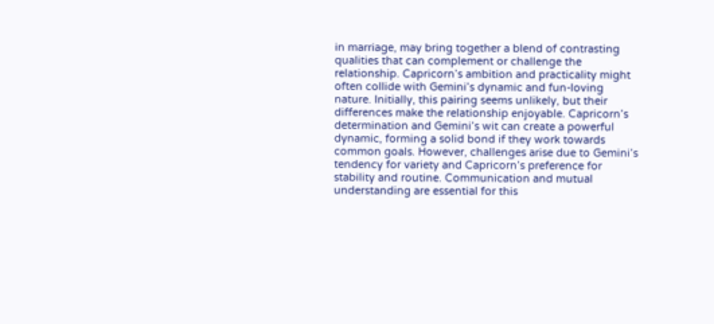in marriage, may bring together a blend of contrasting qualities that can complement or challenge the relationship. Capricorn’s ambition and practicality might often collide with Gemini’s dynamic and fun-loving nature. Initially, this pairing seems unlikely, but their differences make the relationship enjoyable. Capricorn’s determination and Gemini’s wit can create a powerful dynamic, forming a solid bond if they work towards common goals. However, challenges arise due to Gemini’s tendency for variety and Capricorn’s preference for stability and routine. Communication and mutual understanding are essential for this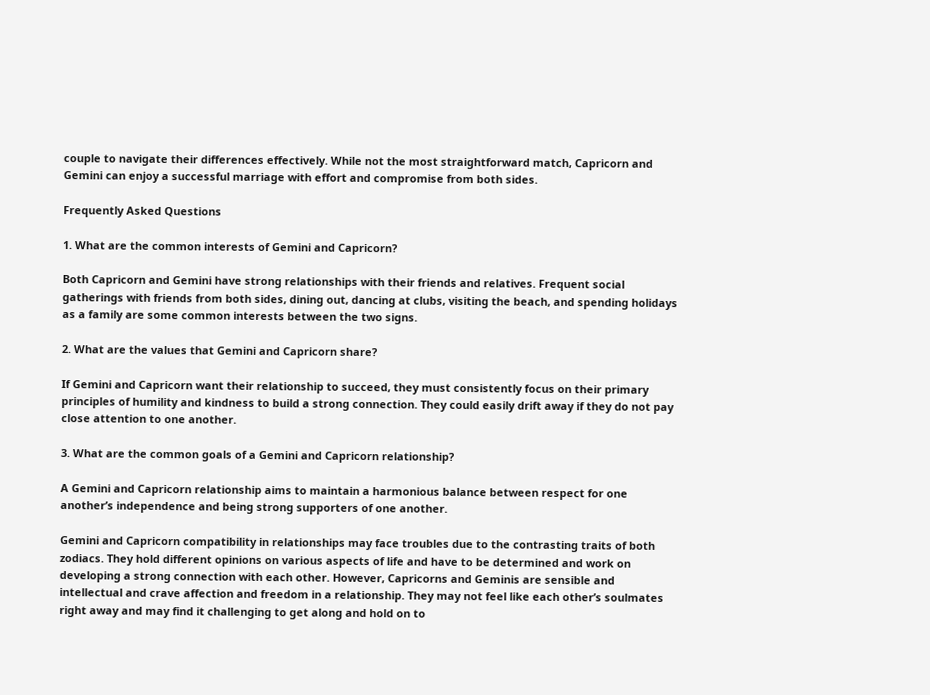couple to navigate their differences effectively. While not the most straightforward match, Capricorn and Gemini can enjoy a successful marriage with effort and compromise from both sides.

Frequently Asked Questions

1. What are the common interests of Gemini and Capricorn?

Both Capricorn and Gemini have strong relationships with their friends and relatives. Frequent social gatherings with friends from both sides, dining out, dancing at clubs, visiting the beach, and spending holidays as a family are some common interests between the two signs.

2. What are the values that Gemini and Capricorn share?

If Gemini and Capricorn want their relationship to succeed, they must consistently focus on their primary principles of humility and kindness to build a strong connection. They could easily drift away if they do not pay close attention to one another.

3. What are the common goals of a Gemini and Capricorn relationship?

A Gemini and Capricorn relationship aims to maintain a harmonious balance between respect for one another’s independence and being strong supporters of one another.

Gemini and Capricorn compatibility in relationships may face troubles due to the contrasting traits of both zodiacs. They hold different opinions on various aspects of life and have to be determined and work on developing a strong connection with each other. However, Capricorns and Geminis are sensible and intellectual and crave affection and freedom in a relationship. They may not feel like each other’s soulmates right away and may find it challenging to get along and hold on to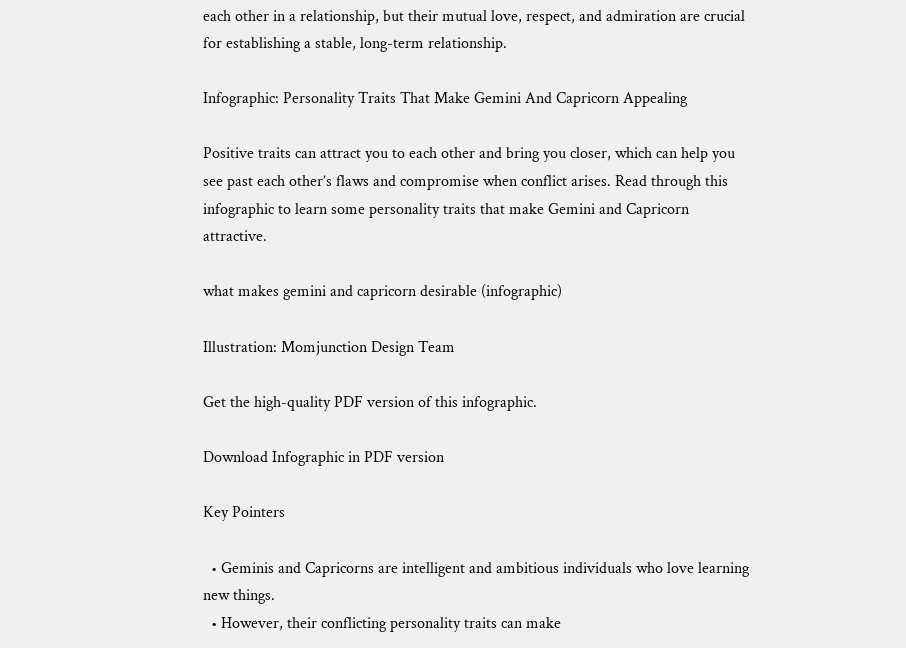each other in a relationship, but their mutual love, respect, and admiration are crucial for establishing a stable, long-term relationship.

Infographic: Personality Traits That Make Gemini And Capricorn Appealing

Positive traits can attract you to each other and bring you closer, which can help you see past each other’s flaws and compromise when conflict arises. Read through this infographic to learn some personality traits that make Gemini and Capricorn attractive.

what makes gemini and capricorn desirable (infographic)

Illustration: Momjunction Design Team

Get the high-quality PDF version of this infographic.

Download Infographic in PDF version

Key Pointers

  • Geminis and Capricorns are intelligent and ambitious individuals who love learning new things.
  • However, their conflicting personality traits can make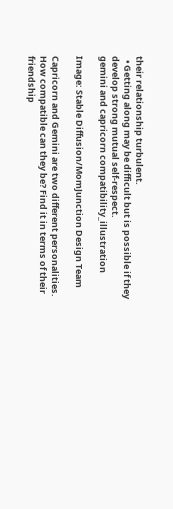their relationship turbulent.
  • Getting along may be difficult but is possible if they develop strong mutual self-respect.
gemini and capricorn compatibility_illustration

Image: Stable Diffusion/MomJunction Design Team

Capricorn and Gemini are two different personalities. How compatible can they be? Find it in terms of their friendship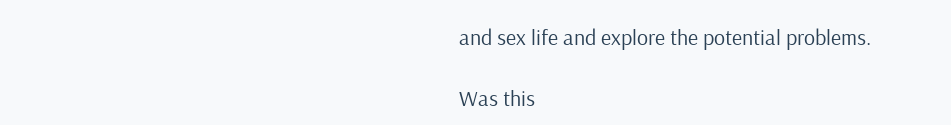and sex life and explore the potential problems.

Was this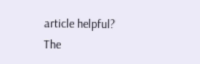article helpful?
The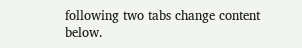following two tabs change content below.